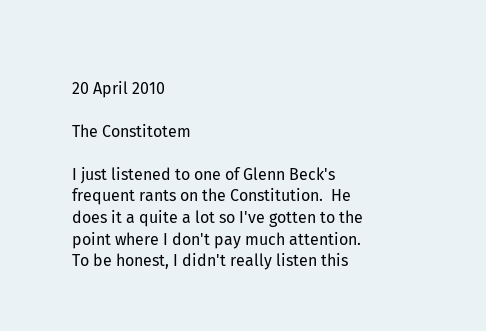20 April 2010

The Constitotem

I just listened to one of Glenn Beck's frequent rants on the Constitution.  He does it a quite a lot so I've gotten to the point where I don't pay much attention.  To be honest, I didn't really listen this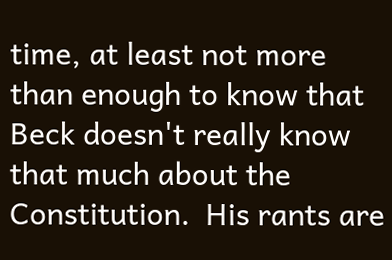time, at least not more than enough to know that Beck doesn't really know that much about the Constitution.  His rants are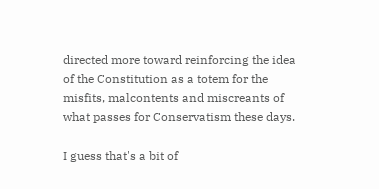directed more toward reinforcing the idea of the Constitution as a totem for the misfits, malcontents and miscreants of what passes for Conservatism these days.

I guess that's a bit of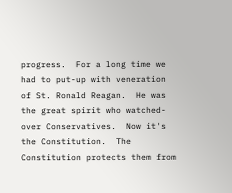progress.  For a long time we had to put-up with veneration of St. Ronald Reagan.  He was the great spirit who watched-over Conservatives.  Now it's the Constitution.  The Constitution protects them from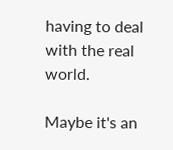having to deal with the real world.

Maybe it's an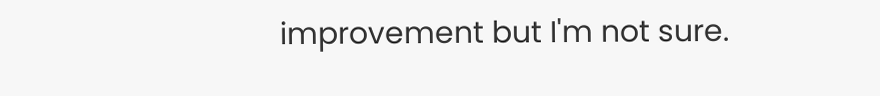improvement but I'm not sure.